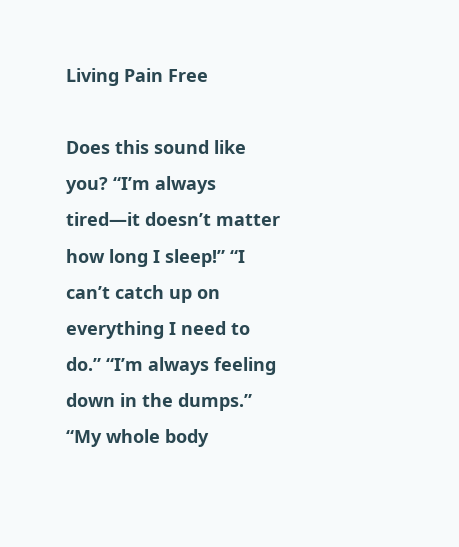Living Pain Free

Does this sound like you? “I’m always tired—it doesn’t matter how long I sleep!” “I can’t catch up on everything I need to do.” “I’m always feeling down in the dumps.” “My whole body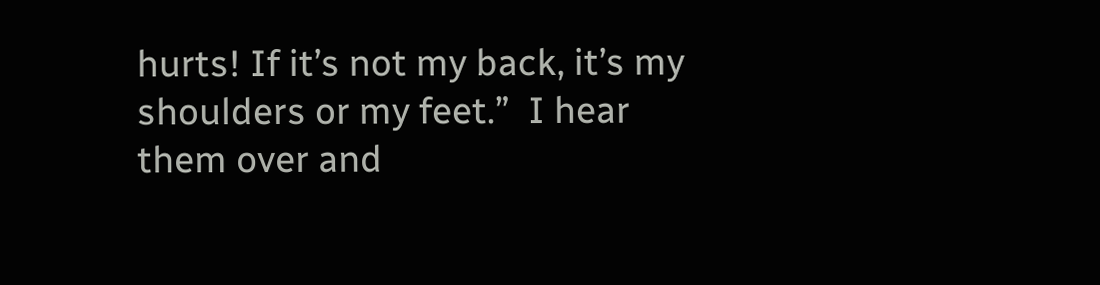hurts! If it’s not my back, it’s my shoulders or my feet.”  I hear them over and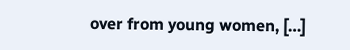over from young women, […]